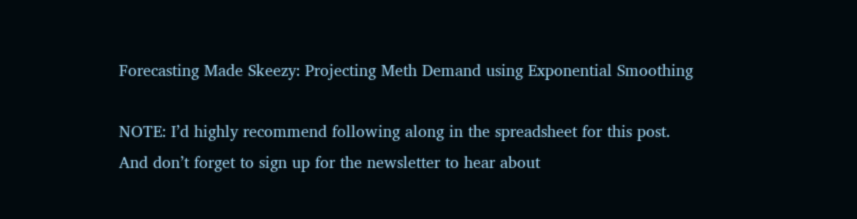Forecasting Made Skeezy: Projecting Meth Demand using Exponential Smoothing

NOTE: I’d highly recommend following along in the spreadsheet for this post. And don’t forget to sign up for the newsletter to hear about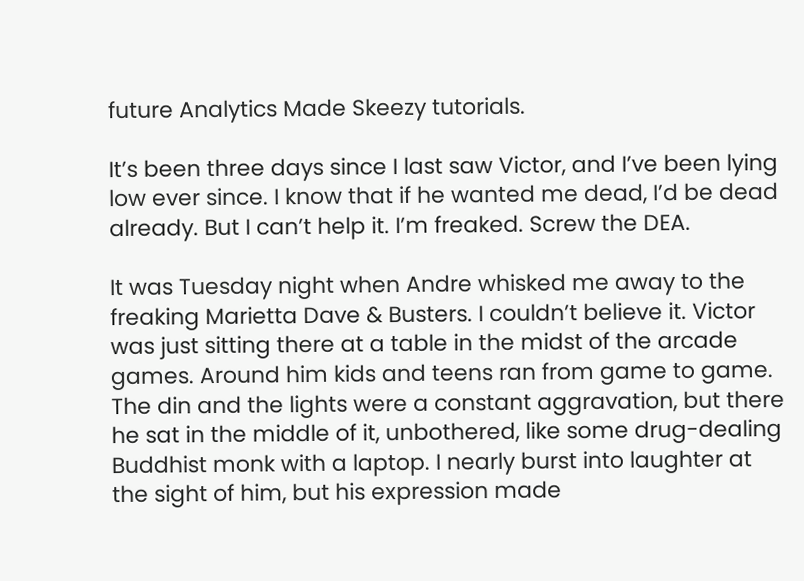future Analytics Made Skeezy tutorials.

It’s been three days since I last saw Victor, and I’ve been lying low ever since. I know that if he wanted me dead, I’d be dead already. But I can’t help it. I’m freaked. Screw the DEA.

It was Tuesday night when Andre whisked me away to the freaking Marietta Dave & Busters. I couldn’t believe it. Victor was just sitting there at a table in the midst of the arcade games. Around him kids and teens ran from game to game. The din and the lights were a constant aggravation, but there he sat in the middle of it, unbothered, like some drug-dealing Buddhist monk with a laptop. I nearly burst into laughter at the sight of him, but his expression made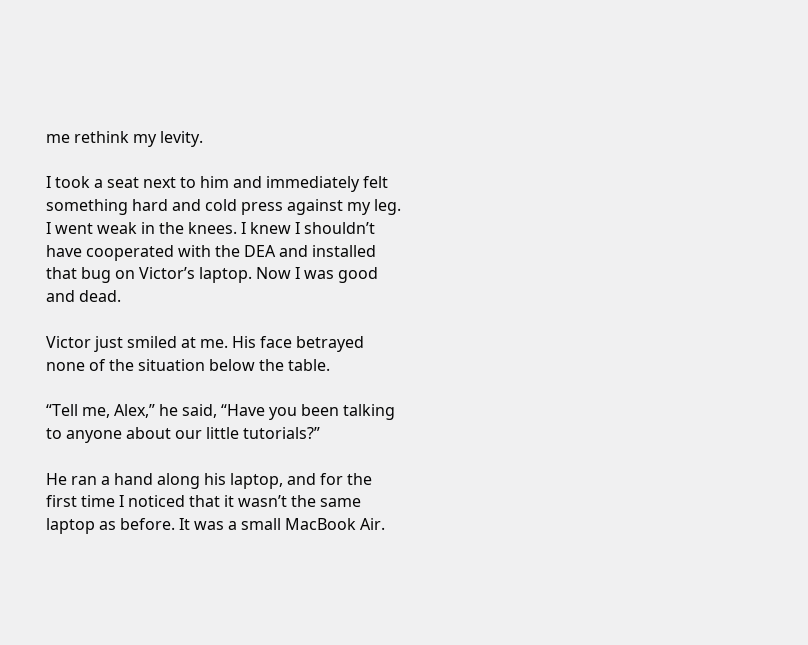me rethink my levity.

I took a seat next to him and immediately felt something hard and cold press against my leg. I went weak in the knees. I knew I shouldn’t have cooperated with the DEA and installed that bug on Victor’s laptop. Now I was good and dead.

Victor just smiled at me. His face betrayed none of the situation below the table.

“Tell me, Alex,” he said, “Have you been talking to anyone about our little tutorials?”

He ran a hand along his laptop, and for the first time I noticed that it wasn’t the same laptop as before. It was a small MacBook Air.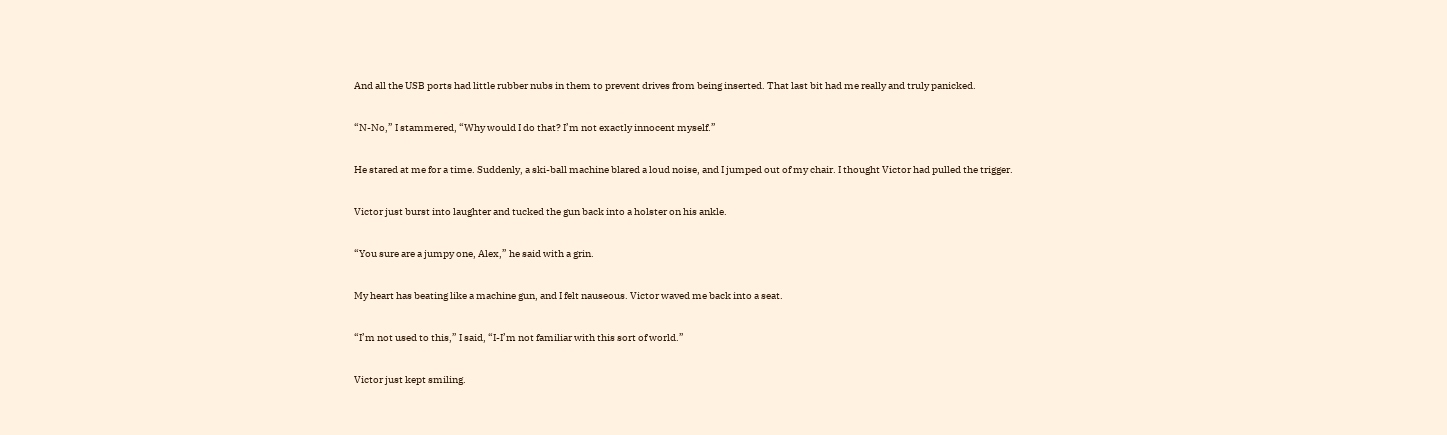And all the USB ports had little rubber nubs in them to prevent drives from being inserted. That last bit had me really and truly panicked.

“N-No,” I stammered, “Why would I do that? I’m not exactly innocent myself.”

He stared at me for a time. Suddenly, a ski-ball machine blared a loud noise, and I jumped out of my chair. I thought Victor had pulled the trigger.

Victor just burst into laughter and tucked the gun back into a holster on his ankle.

“You sure are a jumpy one, Alex,” he said with a grin.

My heart has beating like a machine gun, and I felt nauseous. Victor waved me back into a seat.

“I’m not used to this,” I said, “I-I’m not familiar with this sort of world.”

Victor just kept smiling.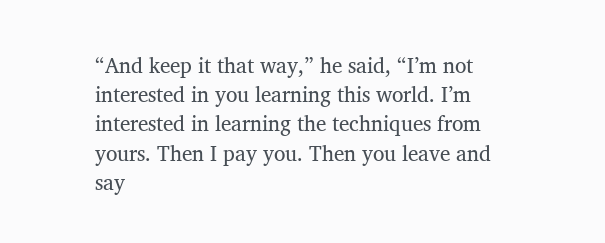“And keep it that way,” he said, “I’m not interested in you learning this world. I’m interested in learning the techniques from yours. Then I pay you. Then you leave and say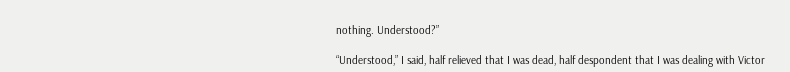nothing. Understood?”

“Understood,” I said, half relieved that I was dead, half despondent that I was dealing with Victor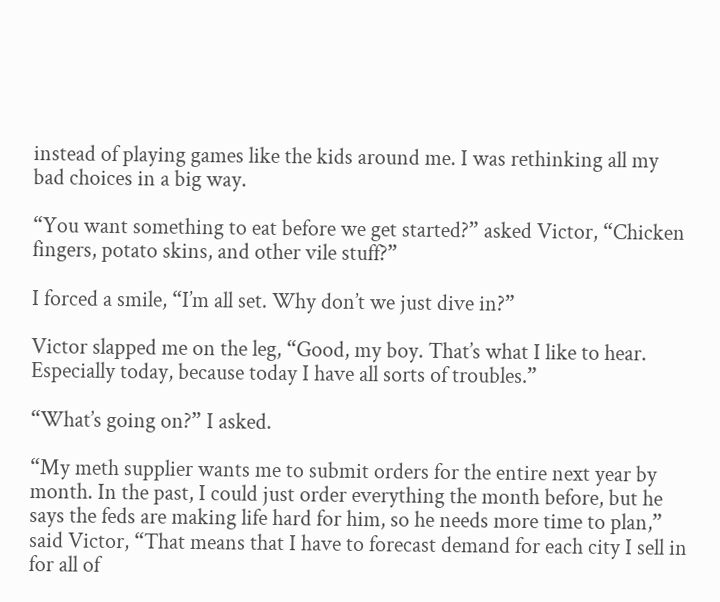instead of playing games like the kids around me. I was rethinking all my bad choices in a big way.

“You want something to eat before we get started?” asked Victor, “Chicken fingers, potato skins, and other vile stuff?”

I forced a smile, “I’m all set. Why don’t we just dive in?”

Victor slapped me on the leg, “Good, my boy. That’s what I like to hear. Especially today, because today I have all sorts of troubles.”

“What’s going on?” I asked.

“My meth supplier wants me to submit orders for the entire next year by month. In the past, I could just order everything the month before, but he says the feds are making life hard for him, so he needs more time to plan,” said Victor, “That means that I have to forecast demand for each city I sell in for all of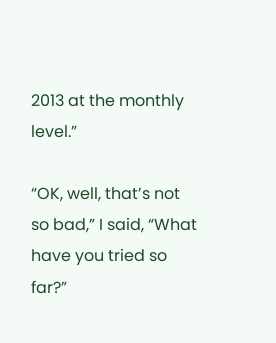2013 at the monthly level.”

“OK, well, that’s not so bad,” I said, “What have you tried so far?”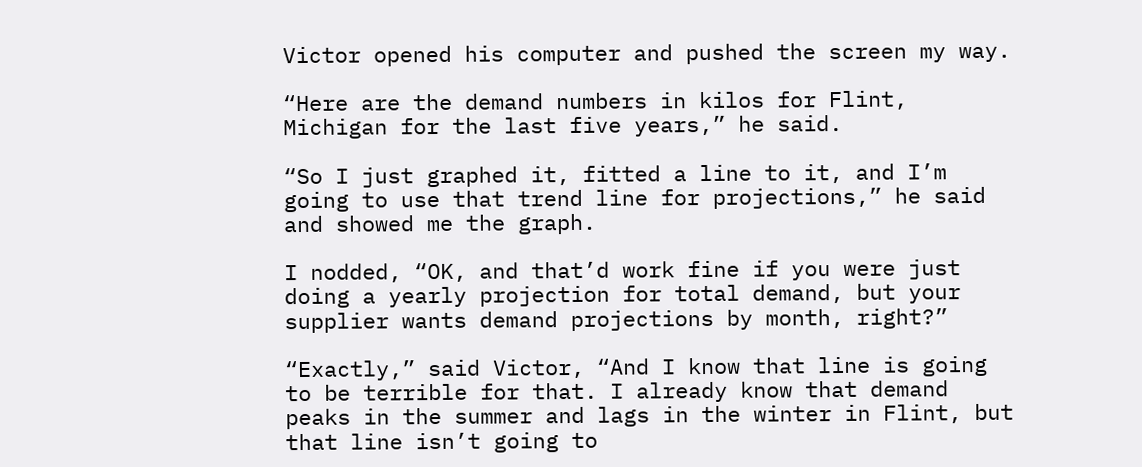Victor opened his computer and pushed the screen my way.

“Here are the demand numbers in kilos for Flint, Michigan for the last five years,” he said.

“So I just graphed it, fitted a line to it, and I’m going to use that trend line for projections,” he said and showed me the graph.

I nodded, “OK, and that’d work fine if you were just doing a yearly projection for total demand, but your supplier wants demand projections by month, right?”

“Exactly,” said Victor, “And I know that line is going to be terrible for that. I already know that demand peaks in the summer and lags in the winter in Flint, but that line isn’t going to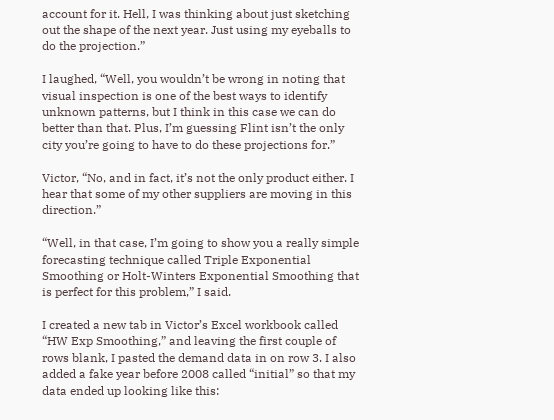account for it. Hell, I was thinking about just sketching out the shape of the next year. Just using my eyeballs to do the projection.”

I laughed, “Well, you wouldn’t be wrong in noting that visual inspection is one of the best ways to identify unknown patterns, but I think in this case we can do better than that. Plus, I’m guessing Flint isn’t the only city you’re going to have to do these projections for.”

Victor, “No, and in fact, it’s not the only product either. I hear that some of my other suppliers are moving in this direction.”

“Well, in that case, I’m going to show you a really simple forecasting technique called Triple Exponential Smoothing or Holt-Winters Exponential Smoothing that is perfect for this problem,” I said.

I created a new tab in Victor’s Excel workbook called “HW Exp Smoothing,” and leaving the first couple of rows blank, I pasted the demand data in on row 3. I also added a fake year before 2008 called “initial” so that my data ended up looking like this: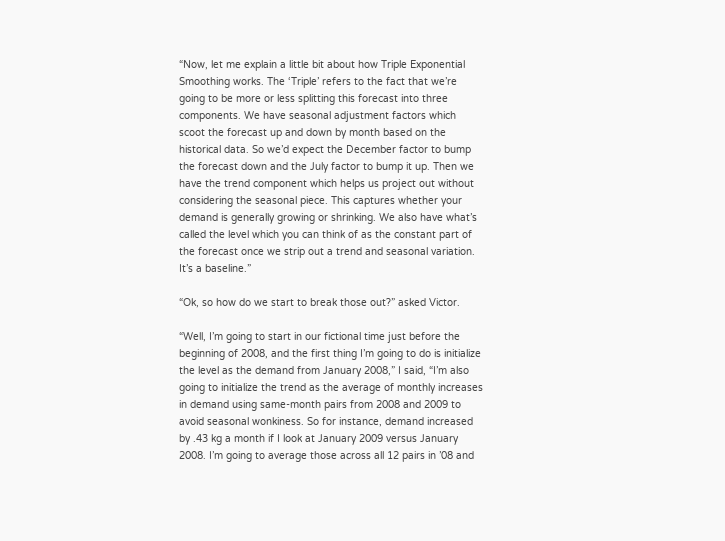“Now, let me explain a little bit about how Triple Exponential Smoothing works. The ‘Triple’ refers to the fact that we’re going to be more or less splitting this forecast into three components. We have seasonal adjustment factors which scoot the forecast up and down by month based on the historical data. So we’d expect the December factor to bump the forecast down and the July factor to bump it up. Then we have the trend component which helps us project out without considering the seasonal piece. This captures whether your demand is generally growing or shrinking. We also have what’s called the level which you can think of as the constant part of the forecast once we strip out a trend and seasonal variation. It’s a baseline.”

“Ok, so how do we start to break those out?” asked Victor.

“Well, I’m going to start in our fictional time just before the beginning of 2008, and the first thing I’m going to do is initialize the level as the demand from January 2008,” I said, “I’m also going to initialize the trend as the average of monthly increases in demand using same-month pairs from 2008 and 2009 to avoid seasonal wonkiness. So for instance, demand increased by .43 kg a month if I look at January 2009 versus January 2008. I’m going to average those across all 12 pairs in ’08 and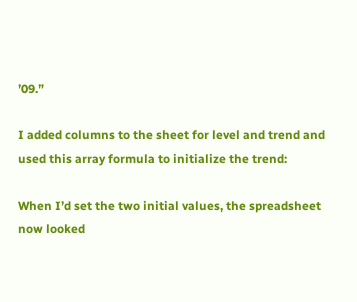’09.”

I added columns to the sheet for level and trend and used this array formula to initialize the trend:

When I’d set the two initial values, the spreadsheet now looked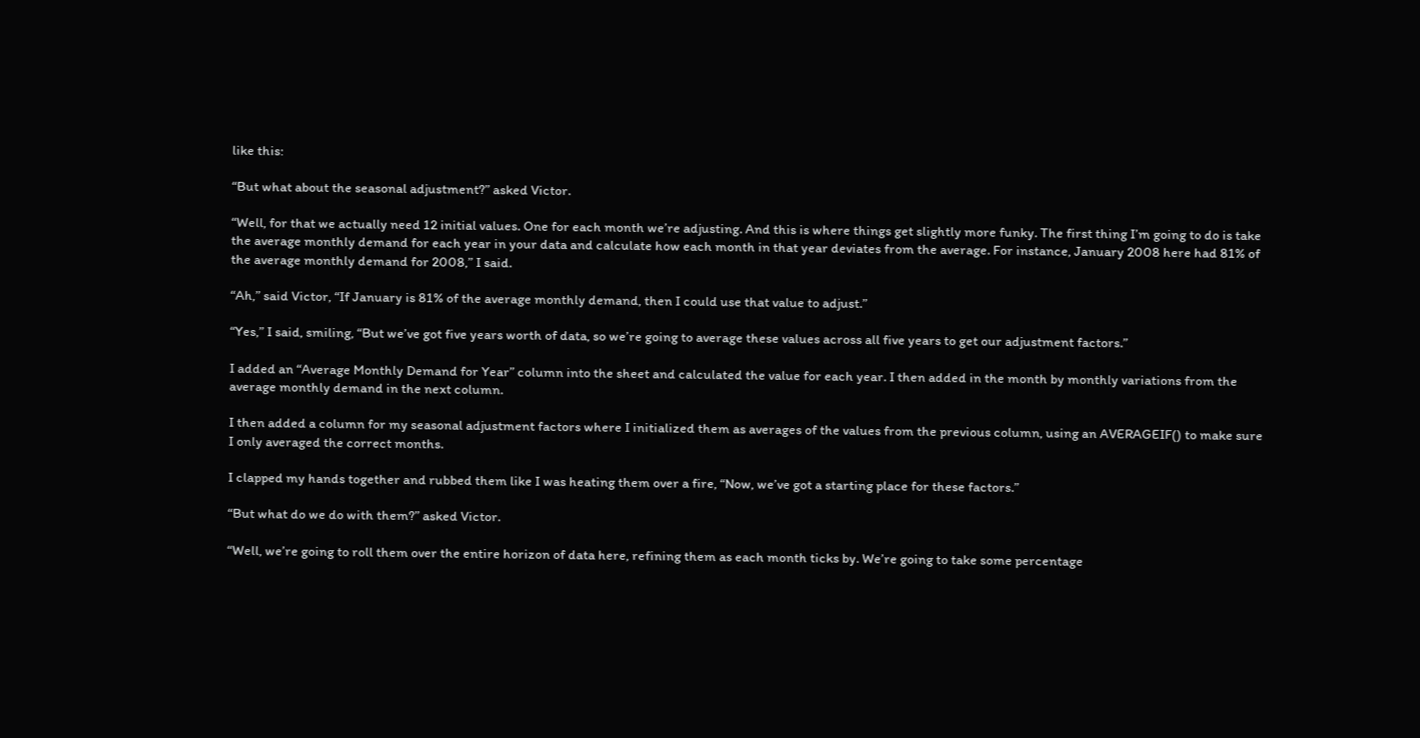like this:

“But what about the seasonal adjustment?” asked Victor.

“Well, for that we actually need 12 initial values. One for each month we’re adjusting. And this is where things get slightly more funky. The first thing I’m going to do is take the average monthly demand for each year in your data and calculate how each month in that year deviates from the average. For instance, January 2008 here had 81% of the average monthly demand for 2008,” I said.

“Ah,” said Victor, “If January is 81% of the average monthly demand, then I could use that value to adjust.”

“Yes,” I said, smiling, “But we’ve got five years worth of data, so we’re going to average these values across all five years to get our adjustment factors.”

I added an “Average Monthly Demand for Year” column into the sheet and calculated the value for each year. I then added in the month by monthly variations from the average monthly demand in the next column.

I then added a column for my seasonal adjustment factors where I initialized them as averages of the values from the previous column, using an AVERAGEIF() to make sure I only averaged the correct months.

I clapped my hands together and rubbed them like I was heating them over a fire, “Now, we’ve got a starting place for these factors.”

“But what do we do with them?” asked Victor.

“Well, we’re going to roll them over the entire horizon of data here, refining them as each month ticks by. We’re going to take some percentage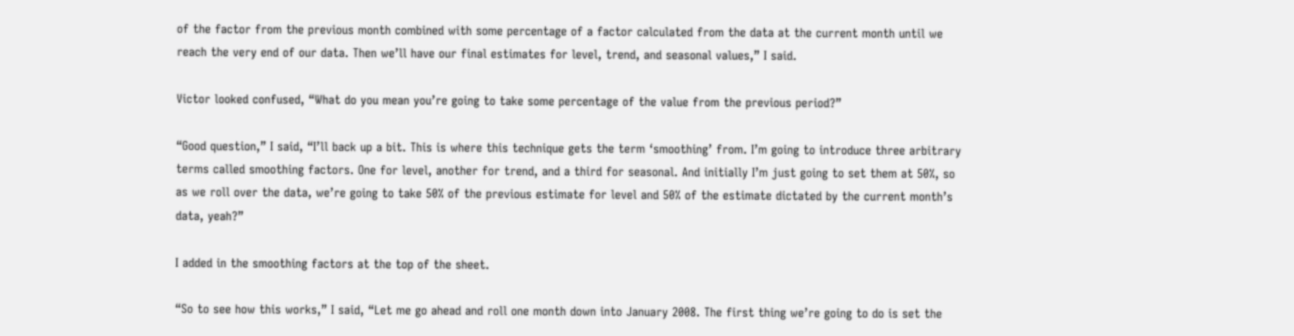of the factor from the previous month combined with some percentage of a factor calculated from the data at the current month until we reach the very end of our data. Then we’ll have our final estimates for level, trend, and seasonal values,” I said.

Victor looked confused, “What do you mean you’re going to take some percentage of the value from the previous period?”

“Good question,” I said, “I’ll back up a bit. This is where this technique gets the term ‘smoothing’ from. I’m going to introduce three arbitrary terms called smoothing factors. One for level, another for trend, and a third for seasonal. And initially I’m just going to set them at 50%, so as we roll over the data, we’re going to take 50% of the previous estimate for level and 50% of the estimate dictated by the current month’s data, yeah?”

I added in the smoothing factors at the top of the sheet.

“So to see how this works,” I said, “Let me go ahead and roll one month down into January 2008. The first thing we’re going to do is set the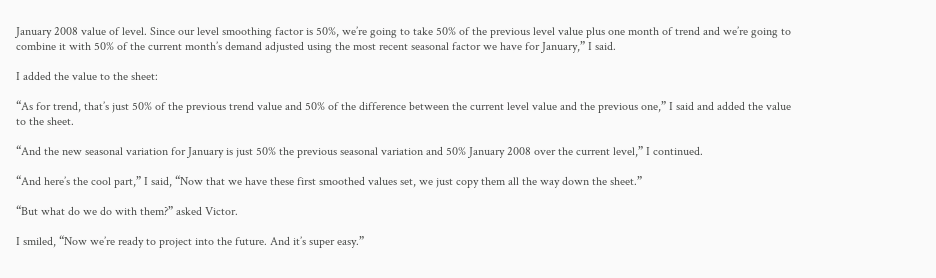January 2008 value of level. Since our level smoothing factor is 50%, we’re going to take 50% of the previous level value plus one month of trend and we’re going to combine it with 50% of the current month’s demand adjusted using the most recent seasonal factor we have for January,” I said.

I added the value to the sheet:

“As for trend, that’s just 50% of the previous trend value and 50% of the difference between the current level value and the previous one,” I said and added the value to the sheet.

“And the new seasonal variation for January is just 50% the previous seasonal variation and 50% January 2008 over the current level,” I continued.

“And here’s the cool part,” I said, “Now that we have these first smoothed values set, we just copy them all the way down the sheet.”

“But what do we do with them?” asked Victor.

I smiled, “Now we’re ready to project into the future. And it’s super easy.”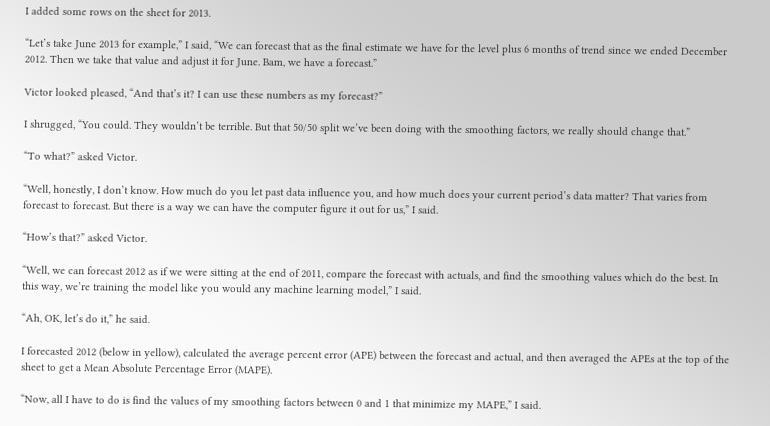I added some rows on the sheet for 2013.

“Let’s take June 2013 for example,” I said, “We can forecast that as the final estimate we have for the level plus 6 months of trend since we ended December 2012. Then we take that value and adjust it for June. Bam, we have a forecast.”

Victor looked pleased, “And that’s it? I can use these numbers as my forecast?”

I shrugged, “You could. They wouldn’t be terrible. But that 50/50 split we’ve been doing with the smoothing factors, we really should change that.”

“To what?” asked Victor.

“Well, honestly, I don’t know. How much do you let past data influence you, and how much does your current period’s data matter? That varies from forecast to forecast. But there is a way we can have the computer figure it out for us,” I said.

“How’s that?” asked Victor.

“Well, we can forecast 2012 as if we were sitting at the end of 2011, compare the forecast with actuals, and find the smoothing values which do the best. In this way, we’re training the model like you would any machine learning model,” I said.

“Ah, OK, let’s do it,” he said.

I forecasted 2012 (below in yellow), calculated the average percent error (APE) between the forecast and actual, and then averaged the APEs at the top of the sheet to get a Mean Absolute Percentage Error (MAPE).

“Now, all I have to do is find the values of my smoothing factors between 0 and 1 that minimize my MAPE,” I said.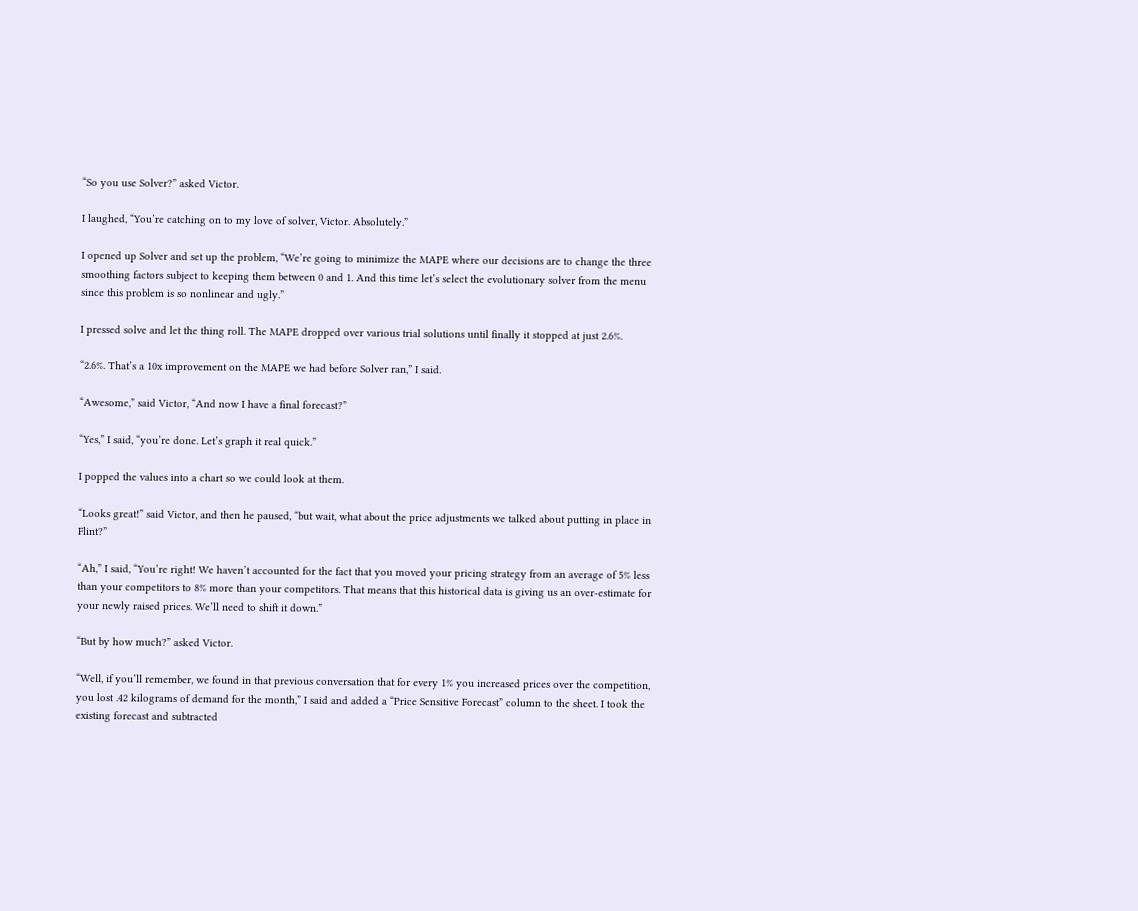“So you use Solver?” asked Victor.

I laughed, “You’re catching on to my love of solver, Victor. Absolutely.”

I opened up Solver and set up the problem, “We’re going to minimize the MAPE where our decisions are to change the three smoothing factors subject to keeping them between 0 and 1. And this time let’s select the evolutionary solver from the menu since this problem is so nonlinear and ugly.”

I pressed solve and let the thing roll. The MAPE dropped over various trial solutions until finally it stopped at just 2.6%.

“2.6%. That’s a 10x improvement on the MAPE we had before Solver ran,” I said.

“Awesome,” said Victor, “And now I have a final forecast?”

“Yes,” I said, “you’re done. Let’s graph it real quick.”

I popped the values into a chart so we could look at them.

“Looks great!” said Victor, and then he paused, “but wait, what about the price adjustments we talked about putting in place in Flint?”

“Ah,” I said, “You’re right! We haven’t accounted for the fact that you moved your pricing strategy from an average of 5% less than your competitors to 8% more than your competitors. That means that this historical data is giving us an over-estimate for your newly raised prices. We’ll need to shift it down.”

“But by how much?” asked Victor.

“Well, if you’ll remember, we found in that previous conversation that for every 1% you increased prices over the competition, you lost .42 kilograms of demand for the month,” I said and added a “Price Sensitive Forecast” column to the sheet. I took the existing forecast and subtracted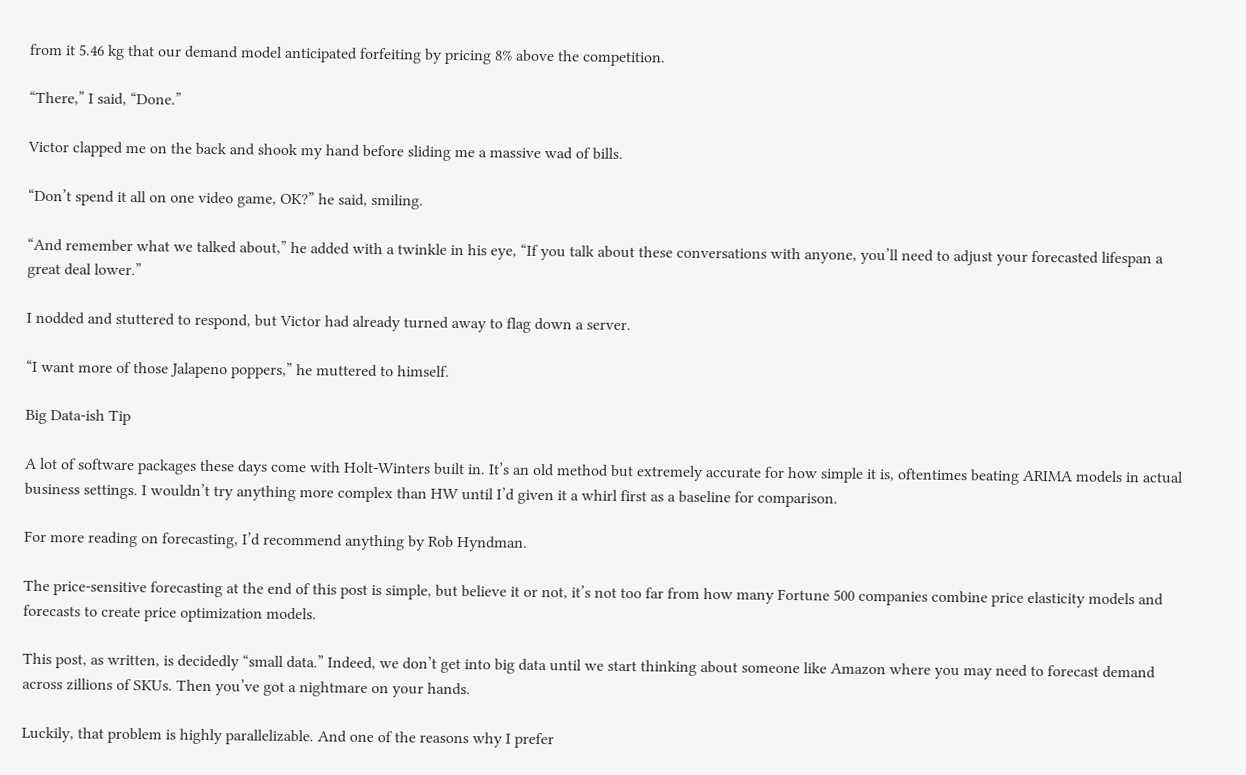from it 5.46 kg that our demand model anticipated forfeiting by pricing 8% above the competition.

“There,” I said, “Done.”

Victor clapped me on the back and shook my hand before sliding me a massive wad of bills.

“Don’t spend it all on one video game, OK?” he said, smiling.

“And remember what we talked about,” he added with a twinkle in his eye, “If you talk about these conversations with anyone, you’ll need to adjust your forecasted lifespan a great deal lower.”

I nodded and stuttered to respond, but Victor had already turned away to flag down a server.

“I want more of those Jalapeno poppers,” he muttered to himself.

Big Data-ish Tip

A lot of software packages these days come with Holt-Winters built in. It’s an old method but extremely accurate for how simple it is, oftentimes beating ARIMA models in actual business settings. I wouldn’t try anything more complex than HW until I’d given it a whirl first as a baseline for comparison.

For more reading on forecasting, I’d recommend anything by Rob Hyndman.

The price-sensitive forecasting at the end of this post is simple, but believe it or not, it’s not too far from how many Fortune 500 companies combine price elasticity models and forecasts to create price optimization models.

This post, as written, is decidedly “small data.” Indeed, we don’t get into big data until we start thinking about someone like Amazon where you may need to forecast demand across zillions of SKUs. Then you’ve got a nightmare on your hands.

Luckily, that problem is highly parallelizable. And one of the reasons why I prefer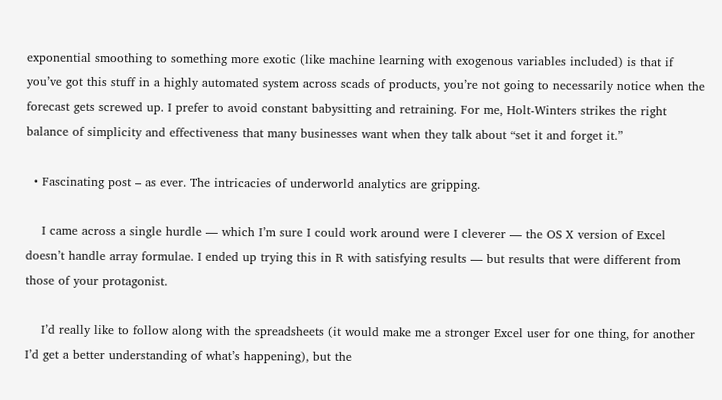exponential smoothing to something more exotic (like machine learning with exogenous variables included) is that if you’ve got this stuff in a highly automated system across scads of products, you’re not going to necessarily notice when the forecast gets screwed up. I prefer to avoid constant babysitting and retraining. For me, Holt-Winters strikes the right balance of simplicity and effectiveness that many businesses want when they talk about “set it and forget it.”

  • Fascinating post – as ever. The intricacies of underworld analytics are gripping.

    I came across a single hurdle — which I’m sure I could work around were I cleverer — the OS X version of Excel doesn’t handle array formulae. I ended up trying this in R with satisfying results — but results that were different from those of your protagonist.

    I’d really like to follow along with the spreadsheets (it would make me a stronger Excel user for one thing, for another I’d get a better understanding of what’s happening), but the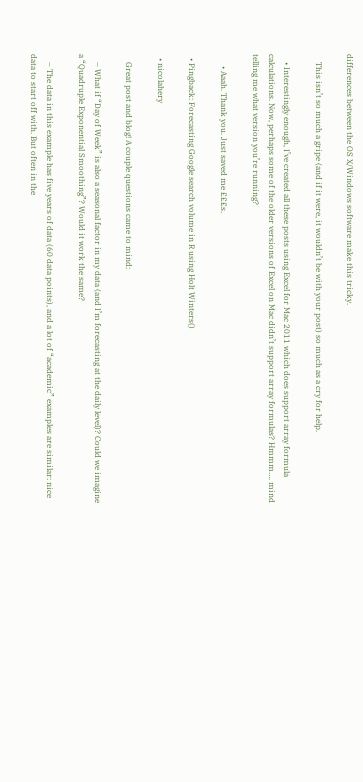differences between the OS X/Windows software make this tricky.

    This isn’t so much a gripe (and if it were, it wouldn’t be with your post) so much as a cry for help.

    • Interestingly enough, I’ve created all these posts using Excel for Mac 2011 which does support array formula calculations. Now, perhaps some of the older versions of Excel on Mac didn’t support array formulas? Hmmm…. mind telling me what version you’re running?

      • Aaah. Thank you. Just saved me £££s.

  • Pingback: Forecasting Google search volume in R using Holt Winters()

  • nicolahery

    Great post and blog! A couple questions came to mind:

    – What if “Day of Week” is also a seasonal factor in my data (and I’m forecasting at the daily level)? Could we imagine a “Quadruple Exponential Smoothing”? Would it work the same?

    – The data in this example has five years of data (60 data points), and a lot of “academic” examples are similar: nice data to start off with. But often in the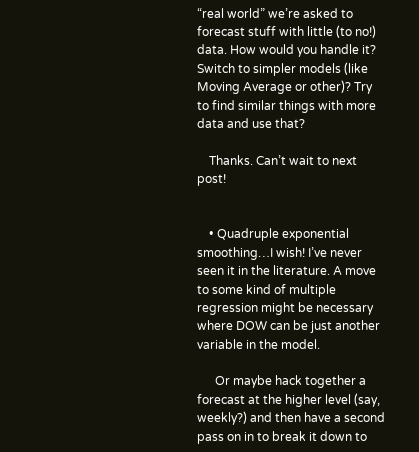“real world” we’re asked to forecast stuff with little (to no!) data. How would you handle it? Switch to simpler models (like Moving Average or other)? Try to find similar things with more data and use that?

    Thanks. Can’t wait to next post!


    • Quadruple exponential smoothing…I wish! I’ve never seen it in the literature. A move to some kind of multiple regression might be necessary where DOW can be just another variable in the model.

      Or maybe hack together a forecast at the higher level (say, weekly?) and then have a second pass on in to break it down to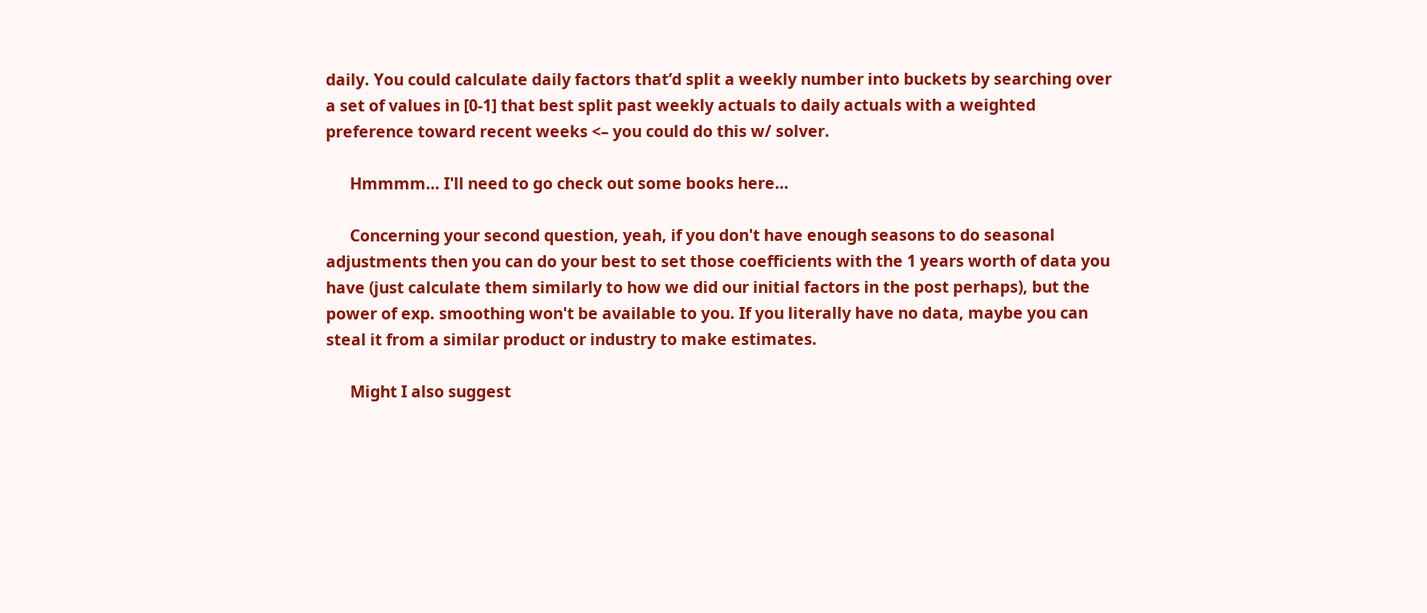daily. You could calculate daily factors that’d split a weekly number into buckets by searching over a set of values in [0-1] that best split past weekly actuals to daily actuals with a weighted preference toward recent weeks <– you could do this w/ solver.

      Hmmmm… I'll need to go check out some books here…

      Concerning your second question, yeah, if you don't have enough seasons to do seasonal adjustments then you can do your best to set those coefficients with the 1 years worth of data you have (just calculate them similarly to how we did our initial factors in the post perhaps), but the power of exp. smoothing won't be available to you. If you literally have no data, maybe you can steal it from a similar product or industry to make estimates.

      Might I also suggest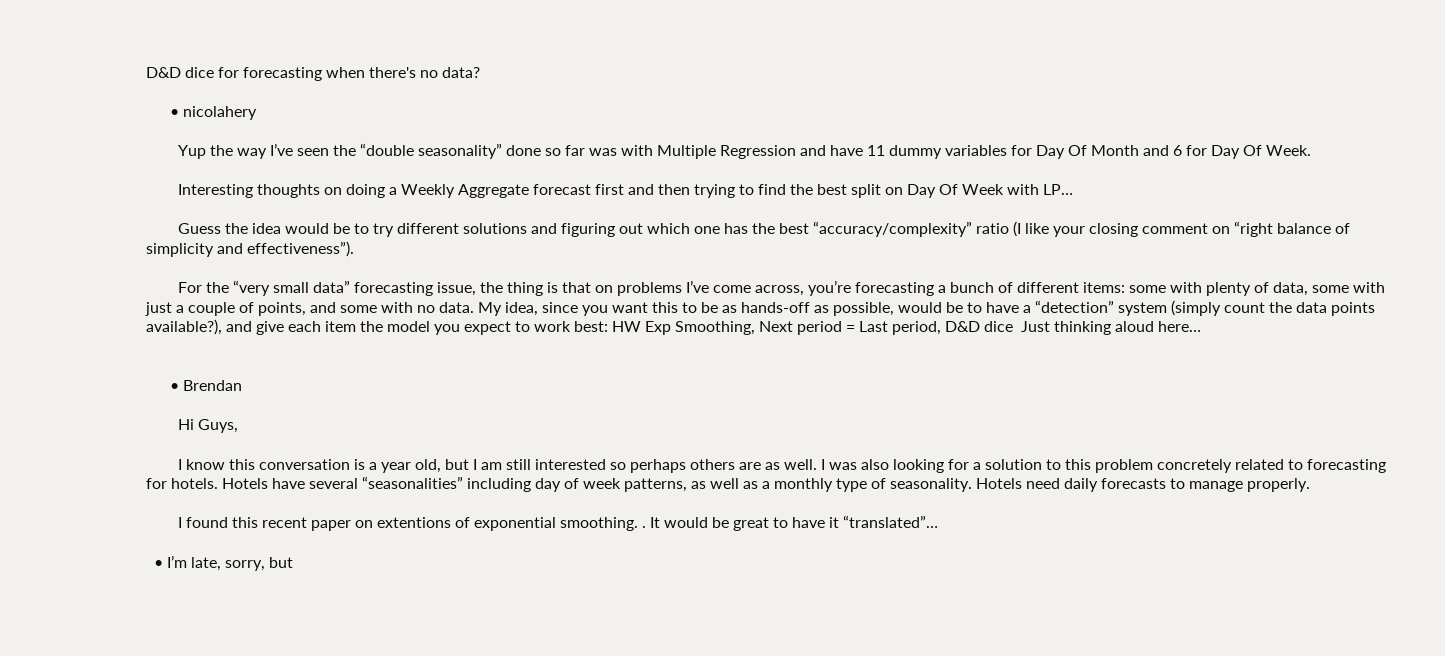D&D dice for forecasting when there's no data?

      • nicolahery

        Yup the way I’ve seen the “double seasonality” done so far was with Multiple Regression and have 11 dummy variables for Day Of Month and 6 for Day Of Week.

        Interesting thoughts on doing a Weekly Aggregate forecast first and then trying to find the best split on Day Of Week with LP…

        Guess the idea would be to try different solutions and figuring out which one has the best “accuracy/complexity” ratio (I like your closing comment on “right balance of simplicity and effectiveness”).

        For the “very small data” forecasting issue, the thing is that on problems I’ve come across, you’re forecasting a bunch of different items: some with plenty of data, some with just a couple of points, and some with no data. My idea, since you want this to be as hands-off as possible, would be to have a “detection” system (simply count the data points available?), and give each item the model you expect to work best: HW Exp Smoothing, Next period = Last period, D&D dice  Just thinking aloud here…


      • Brendan

        Hi Guys,

        I know this conversation is a year old, but I am still interested so perhaps others are as well. I was also looking for a solution to this problem concretely related to forecasting for hotels. Hotels have several “seasonalities” including day of week patterns, as well as a monthly type of seasonality. Hotels need daily forecasts to manage properly.

        I found this recent paper on extentions of exponential smoothing. . It would be great to have it “translated”…

  • I’m late, sorry, but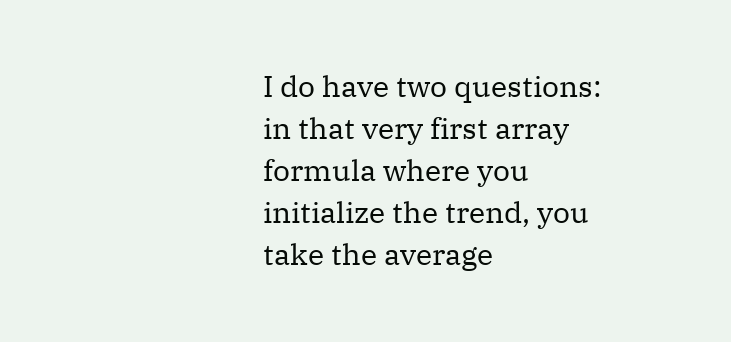I do have two questions: in that very first array formula where you initialize the trend, you take the average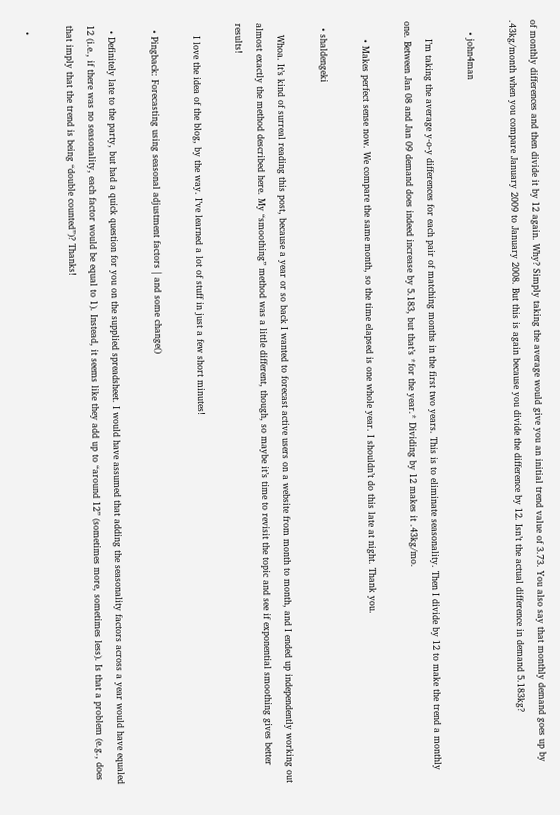of monthly differences and then divide it by 12 again. Why? Simply taking the average would give you an initial trend value of 3.73. You also say that monthly demand goes up by .43kg/month when you compare January 2009 to January 2008. But this is again because you divide the difference by 12. Isn’t the actual difference in demand 5.183kg?

    • john4man

      I’m taking the average y-o-y differences for each pair of matching months in the first two years. This is to eliminate seasonality. Then I divide by 12 to make the trend a monthly one. Between Jan 08 and Jan 09 demand does indeed increase by 5.183, but that’s *for the year.* Dividing by 12 makes it .43kg/mo.

      • Makes perfect sense now. We compare the same month, so the time elapsed is one whole year. I shouldn’t do this late at night. Thank you.

  • shaldengeki

    Whoa. It’s kind of surreal reading this post, because a year or so back I wanted to forecast active users on a website from month to month, and I ended up independently working out almost exactly the method described here. My “smoothing” method was a little different, though, so maybe it’s time to revisit the topic and see if exponential smoothing gives better results!

    I love the idea of the blog, by the way. I’ve learned a lot of stuff in just a few short minutes!

  • Pingback: Forecasting using seasonal adjustment factors | and some change()

  • Definitely late to the party, but had a quick question for you on the supplied spreadsheet. I would have assumed that adding the seasonality factors across a year would have equaled 12 (i.e., if there was no seasonality, each factor would be equal to 1). Instead, it seems like they add up to “around 12” (sometimes more, sometimes less). Is that a problem (e.g., does that imply that the trend is being “double counted”)? Thanks!

  •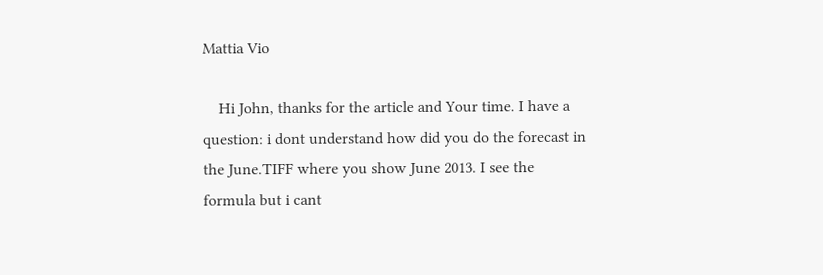Mattia Vio

    Hi John, thanks for the article and Your time. I have a question: i dont understand how did you do the forecast in the June.TIFF where you show June 2013. I see the formula but i cant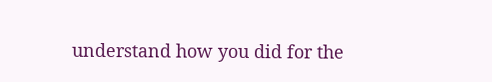understand how you did for the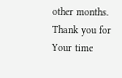other months. Thank you for Your time